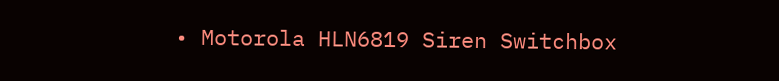• Motorola HLN6819 Siren Switchbox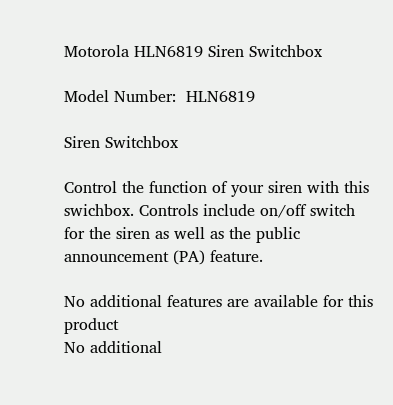Motorola HLN6819 Siren Switchbox

Model Number:  HLN6819

Siren Switchbox

Control the function of your siren with this swichbox. Controls include on/off switch for the siren as well as the public announcement (PA) feature.

No additional features are available for this product
No additional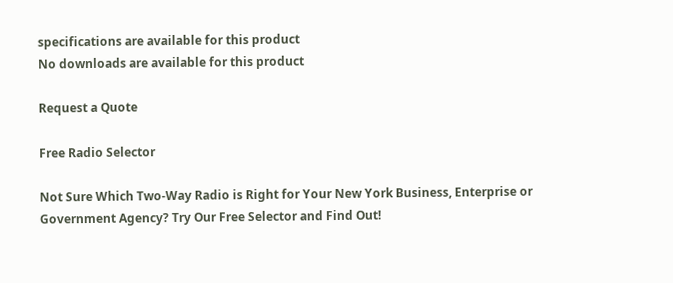specifications are available for this product
No downloads are available for this product

Request a Quote

Free Radio Selector

Not Sure Which Two-Way Radio is Right for Your New York Business, Enterprise or Government Agency? Try Our Free Selector and Find Out!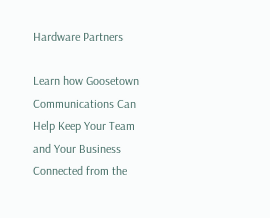Hardware Partners

Learn how Goosetown Communications Can Help Keep Your Team and Your Business Connected from the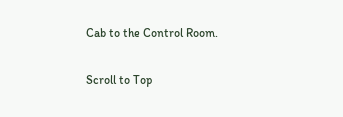Cab to the Control Room.

Scroll to Top